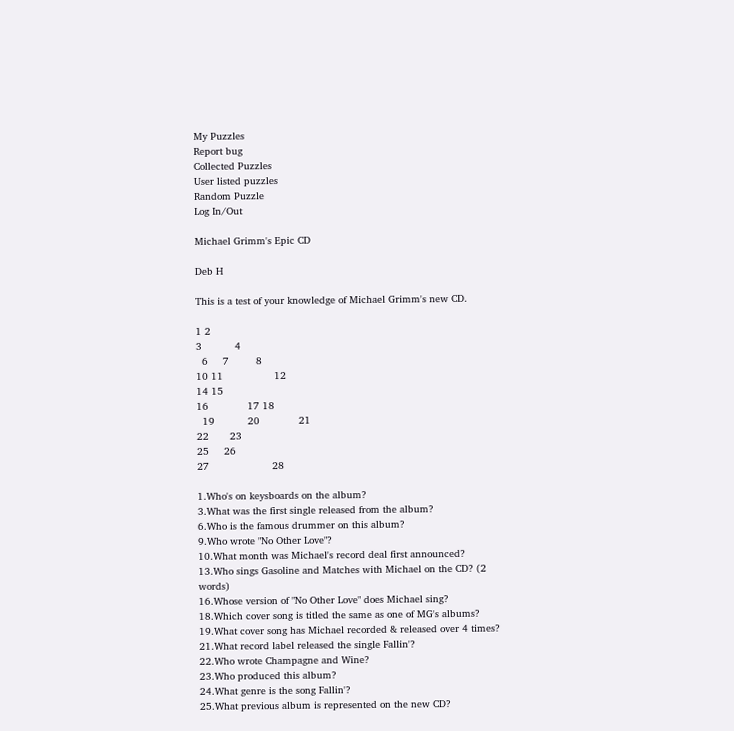My Puzzles
Report bug
Collected Puzzles
User listed puzzles
Random Puzzle
Log In/Out

Michael Grimm's Epic CD

Deb H

This is a test of your knowledge of Michael Grimm's new CD.

1 2
3           4
  6     7         8
10 11                 12
14 15
16             17 18
  19           20             21
22       23
25     26
27                     28

1.Who's on keysboards on the album?
3.What was the first single released from the album?
6.Who is the famous drummer on this album?
9.Who wrote "No Other Love"?
10.What month was Michael's record deal first announced?
13.Who sings Gasoline and Matches with Michael on the CD? (2 words)
16.Whose version of "No Other Love" does Michael sing?
18.Which cover song is titled the same as one of MG's albums?
19.What cover song has Michael recorded & released over 4 times?
21.What record label released the single Fallin'?
22.Who wrote Champagne and Wine?
23.Who produced this album?
24.What genre is the song Fallin'?
25.What previous album is represented on the new CD?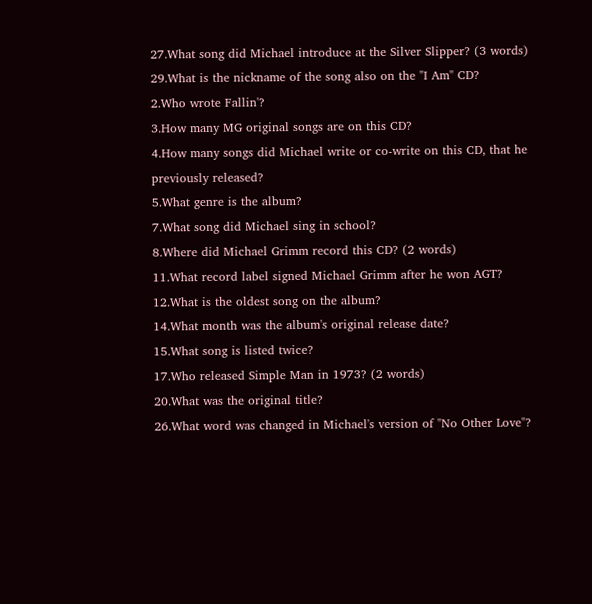27.What song did Michael introduce at the Silver Slipper? (3 words)
29.What is the nickname of the song also on the "I Am" CD?
2.Who wrote Fallin'?
3.How many MG original songs are on this CD?
4.How many songs did Michael write or co-write on this CD, that he previously released?
5.What genre is the album?
7.What song did Michael sing in school?
8.Where did Michael Grimm record this CD? (2 words)
11.What record label signed Michael Grimm after he won AGT?
12.What is the oldest song on the album?
14.What month was the album's original release date?
15.What song is listed twice?
17.Who released Simple Man in 1973? (2 words)
20.What was the original title?
26.What word was changed in Michael's version of "No Other Love"?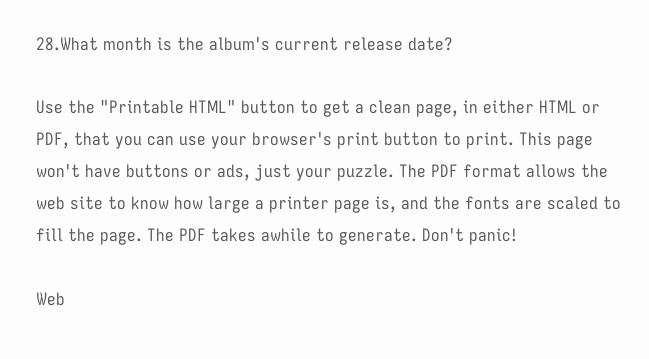28.What month is the album's current release date?

Use the "Printable HTML" button to get a clean page, in either HTML or PDF, that you can use your browser's print button to print. This page won't have buttons or ads, just your puzzle. The PDF format allows the web site to know how large a printer page is, and the fonts are scaled to fill the page. The PDF takes awhile to generate. Don't panic!

Web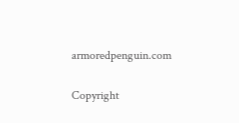armoredpenguin.com

Copyright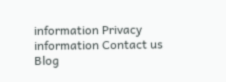information Privacy information Contact us Blog